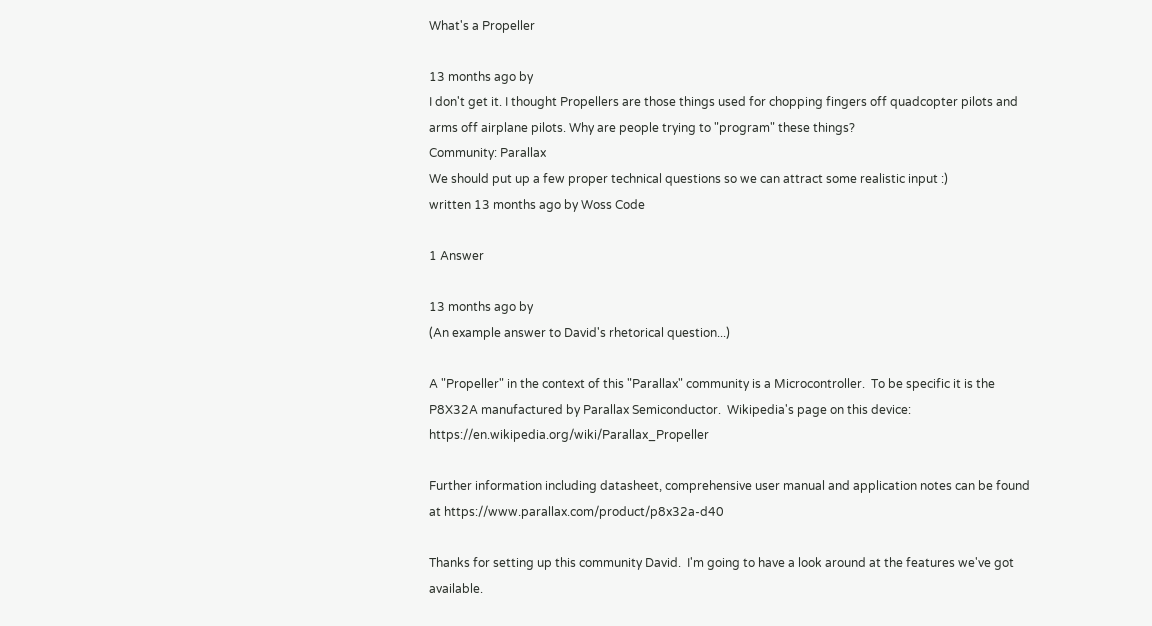What's a Propeller

13 months ago by
I don't get it. I thought Propellers are those things used for chopping fingers off quadcopter pilots and arms off airplane pilots. Why are people trying to "program" these things?
Community: Parallax
We should put up a few proper technical questions so we can attract some realistic input :)
written 13 months ago by Woss Code

1 Answer

13 months ago by
(An example answer to David's rhetorical question...)

A "Propeller" in the context of this "Parallax" community is a Microcontroller.  To be specific it is the P8X32A manufactured by Parallax Semiconductor.  Wikipedia's page on this device: https://en.wikipedia.org/wiki/Parallax_Propeller

Further information including datasheet, comprehensive user manual and application notes can be found at https://www.parallax.com/product/p8x32a-d40

Thanks for setting up this community David.  I'm going to have a look around at the features we've got available.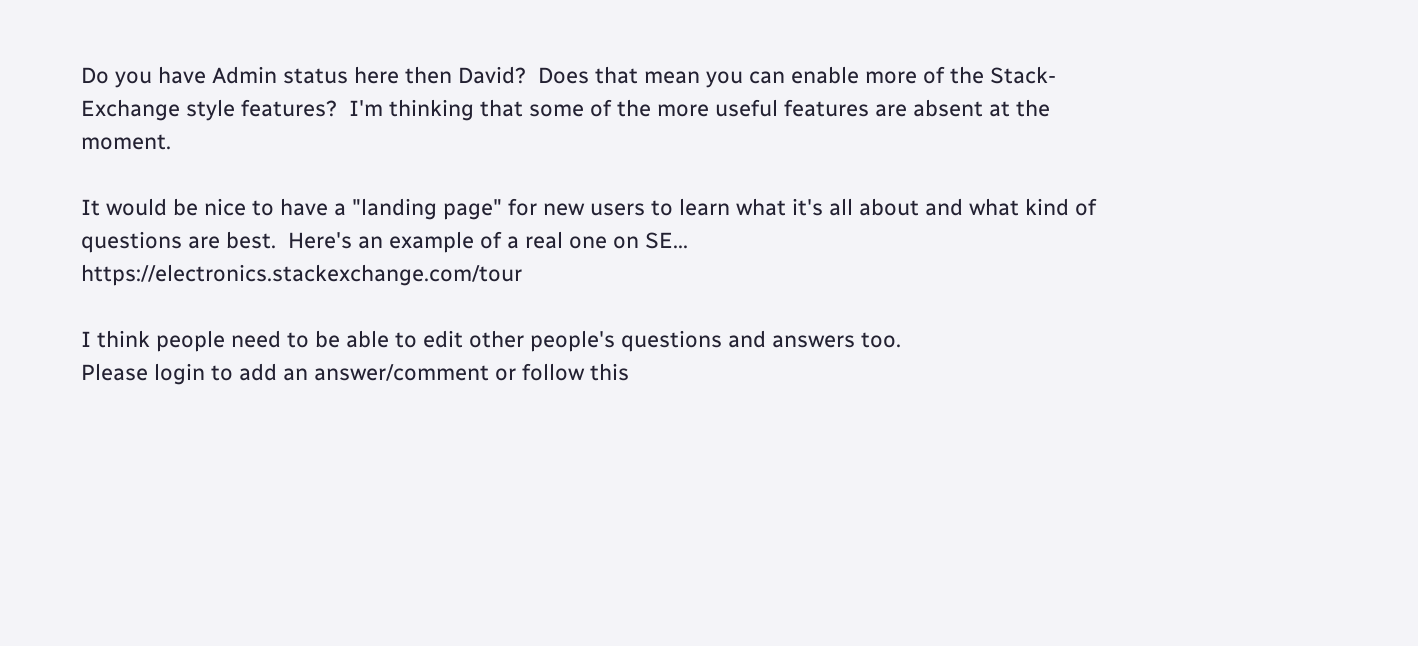Do you have Admin status here then David?  Does that mean you can enable more of the Stack-Exchange style features?  I'm thinking that some of the more useful features are absent at the moment.

It would be nice to have a "landing page" for new users to learn what it's all about and what kind of questions are best.  Here's an example of a real one on SE... https://electronics.stackexchange.com/tour

I think people need to be able to edit other people's questions and answers too.
Please login to add an answer/comment or follow this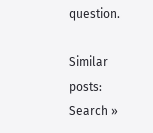question.

Similar posts:
Search »